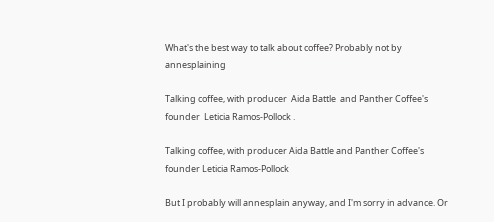What's the best way to talk about coffee? Probably not by annesplaining

Talking coffee, with producer  Aida Battle  and Panther Coffee's founder  Leticia Ramos-Pollock .

Talking coffee, with producer Aida Battle and Panther Coffee's founder Leticia Ramos-Pollock

But I probably will annesplain anyway, and I'm sorry in advance. Or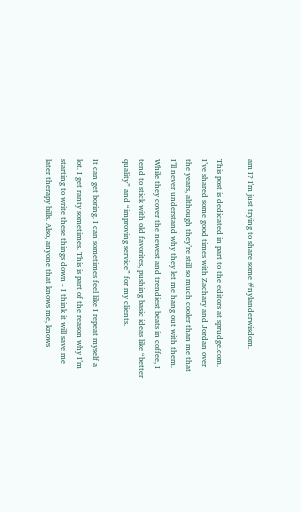am I? I'm just trying to share some #nylanderwisdom.

This post is dedicated in part to the editors at sprudge.com. I’ve shared some good times with Zachary and Jordan over the years, although they’re still so much cooler than me that I’ll never understand why they let me hang out with them. While they cover the newest and trendiest beats in coffee, I tend to stick with old favorites, pushing basic ideas like “better quality” and “improving service” for my clients.

It can get boring. I can sometimes feel like I repeat myself a lot. I get ranty sometimes. This is part of the reason why I’m starting to write these things down - I think it will save me later therapy bills. Also, anyone that knows me, knows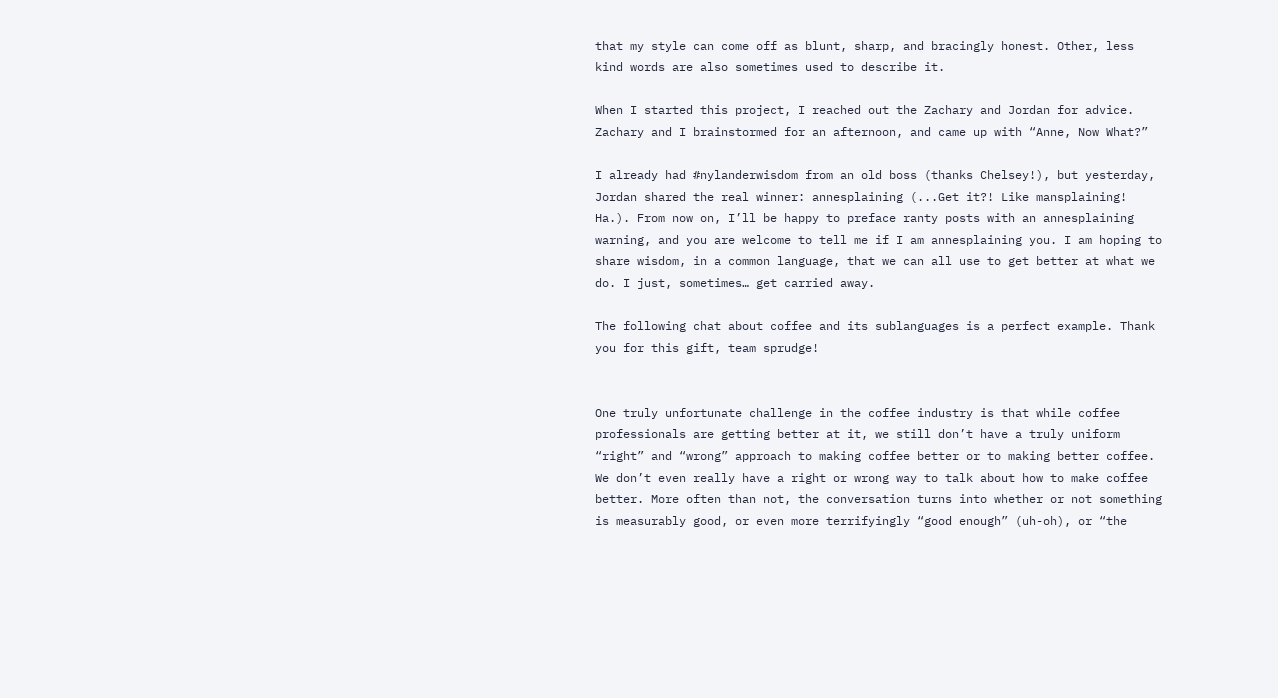that my style can come off as blunt, sharp, and bracingly honest. Other, less kind words are also sometimes used to describe it.

When I started this project, I reached out the Zachary and Jordan for advice. Zachary and I brainstormed for an afternoon, and came up with “Anne, Now What?”

I already had #nylanderwisdom from an old boss (thanks Chelsey!), but yesterday, Jordan shared the real winner: annesplaining (...Get it?! Like mansplaining! Ha.). From now on, I’ll be happy to preface ranty posts with an annesplaining warning, and you are welcome to tell me if I am annesplaining you. I am hoping to share wisdom, in a common language, that we can all use to get better at what we do. I just, sometimes… get carried away.

The following chat about coffee and its sublanguages is a perfect example. Thank you for this gift, team sprudge!


One truly unfortunate challenge in the coffee industry is that while coffee professionals are getting better at it, we still don’t have a truly uniform “right” and “wrong” approach to making coffee better or to making better coffee. We don’t even really have a right or wrong way to talk about how to make coffee better. More often than not, the conversation turns into whether or not something is measurably good, or even more terrifyingly “good enough” (uh-oh), or “the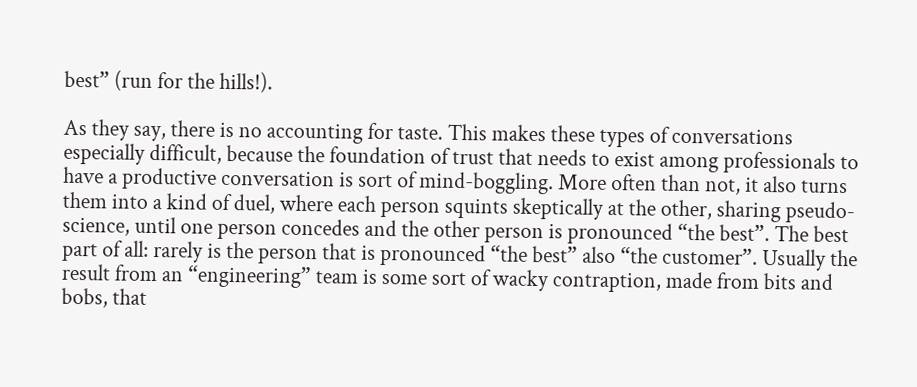best” (run for the hills!).

As they say, there is no accounting for taste. This makes these types of conversations especially difficult, because the foundation of trust that needs to exist among professionals to have a productive conversation is sort of mind-boggling. More often than not, it also turns them into a kind of duel, where each person squints skeptically at the other, sharing pseudo-science, until one person concedes and the other person is pronounced “the best”. The best part of all: rarely is the person that is pronounced “the best” also “the customer”. Usually the result from an “engineering” team is some sort of wacky contraption, made from bits and bobs, that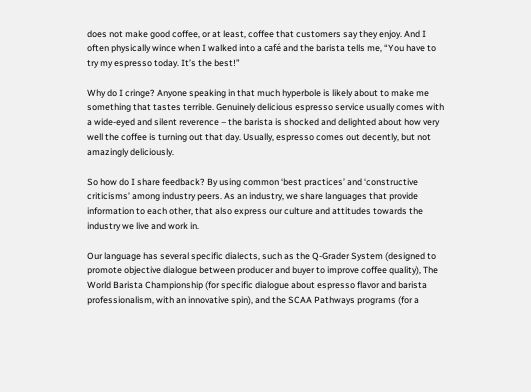does not make good coffee, or at least, coffee that customers say they enjoy. And I often physically wince when I walked into a café and the barista tells me, “You have to try my espresso today. It’s the best!”

Why do I cringe? Anyone speaking in that much hyperbole is likely about to make me something that tastes terrible. Genuinely delicious espresso service usually comes with a wide-eyed and silent reverence – the barista is shocked and delighted about how very well the coffee is turning out that day. Usually, espresso comes out decently, but not amazingly deliciously.

So how do I share feedback? By using common ‘best practices’ and ‘constructive criticisms’ among industry peers. As an industry, we share languages that provide information to each other, that also express our culture and attitudes towards the industry we live and work in.

Our language has several specific dialects, such as the Q-Grader System (designed to promote objective dialogue between producer and buyer to improve coffee quality), The World Barista Championship (for specific dialogue about espresso flavor and barista professionalism, with an innovative spin), and the SCAA Pathways programs (for a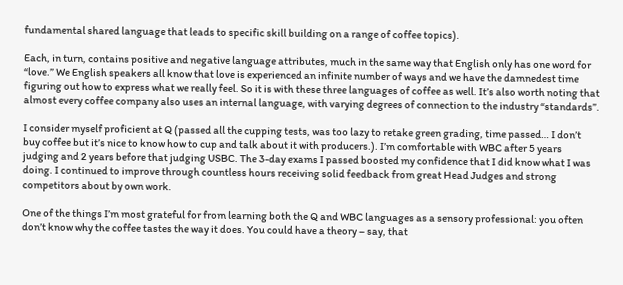fundamental shared language that leads to specific skill building on a range of coffee topics).

Each, in turn, contains positive and negative language attributes, much in the same way that English only has one word for “love.” We English speakers all know that love is experienced an infinite number of ways and we have the damnedest time figuring out how to express what we really feel. So it is with these three languages of coffee as well. It’s also worth noting that almost every coffee company also uses an internal language, with varying degrees of connection to the industry “standards”.

I consider myself proficient at Q (passed all the cupping tests, was too lazy to retake green grading, time passed… I don’t buy coffee but it’s nice to know how to cup and talk about it with producers.). I’m comfortable with WBC after 5 years judging and 2 years before that judging USBC. The 3-day exams I passed boosted my confidence that I did know what I was doing. I continued to improve through countless hours receiving solid feedback from great Head Judges and strong competitors about by own work.

One of the things I’m most grateful for from learning both the Q and WBC languages as a sensory professional: you often don’t know why the coffee tastes the way it does. You could have a theory – say, that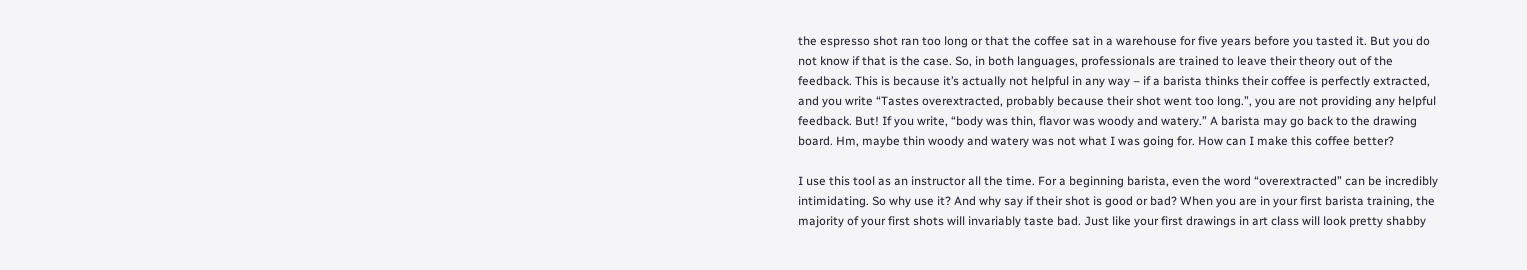the espresso shot ran too long or that the coffee sat in a warehouse for five years before you tasted it. But you do not know if that is the case. So, in both languages, professionals are trained to leave their theory out of the feedback. This is because it’s actually not helpful in any way – if a barista thinks their coffee is perfectly extracted, and you write “Tastes overextracted, probably because their shot went too long.”, you are not providing any helpful feedback. But! If you write, “body was thin, flavor was woody and watery.” A barista may go back to the drawing board. Hm, maybe thin woody and watery was not what I was going for. How can I make this coffee better?

I use this tool as an instructor all the time. For a beginning barista, even the word “overextracted” can be incredibly intimidating. So why use it? And why say if their shot is good or bad? When you are in your first barista training, the majority of your first shots will invariably taste bad. Just like your first drawings in art class will look pretty shabby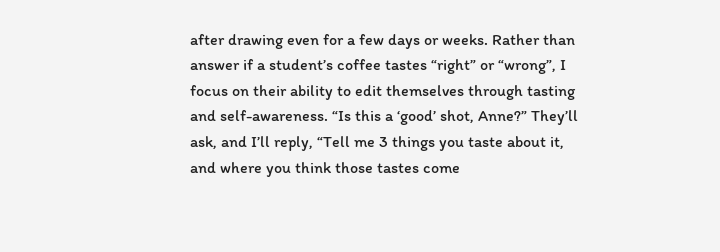after drawing even for a few days or weeks. Rather than answer if a student’s coffee tastes “right” or “wrong”, I focus on their ability to edit themselves through tasting and self-awareness. “Is this a ‘good’ shot, Anne?” They’ll ask, and I’ll reply, “Tell me 3 things you taste about it, and where you think those tastes come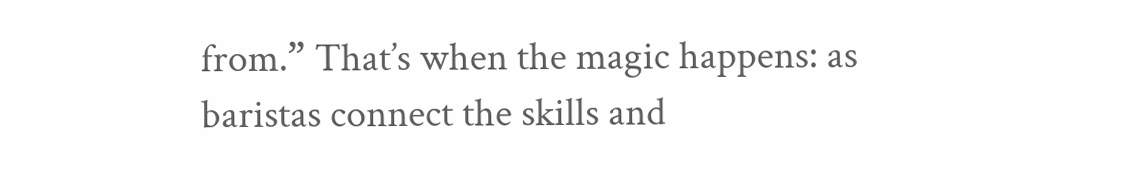from.” That’s when the magic happens: as baristas connect the skills and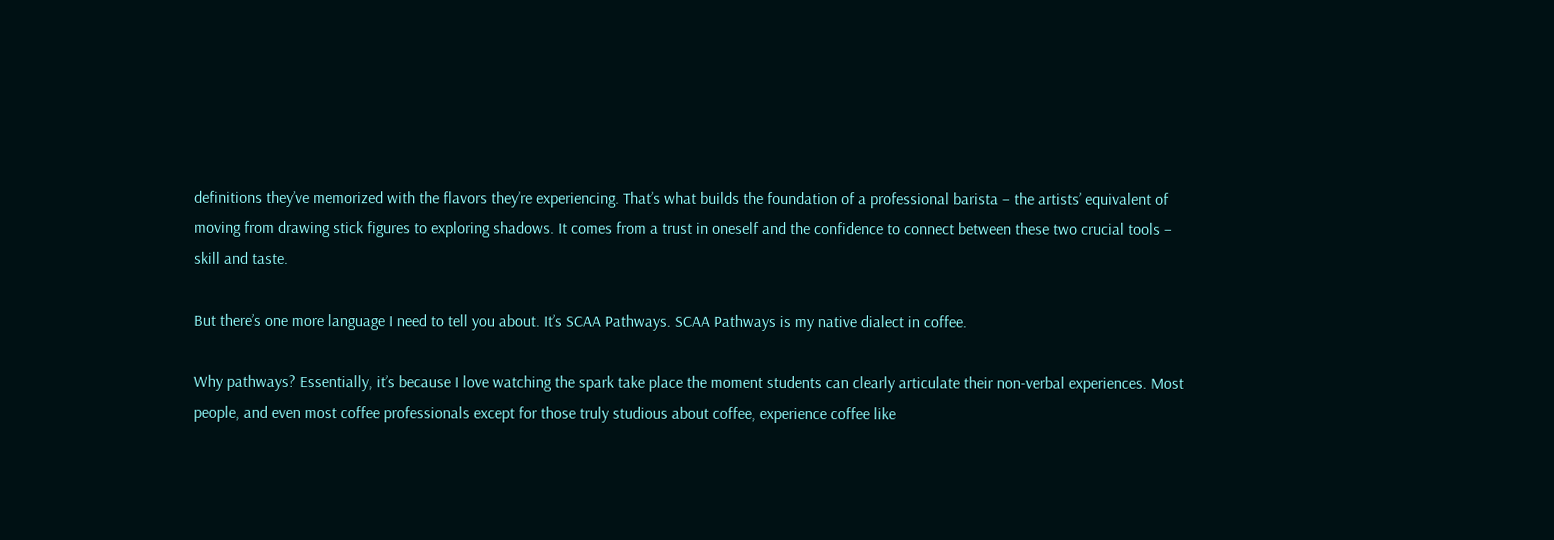definitions they’ve memorized with the flavors they’re experiencing. That’s what builds the foundation of a professional barista – the artists’ equivalent of moving from drawing stick figures to exploring shadows. It comes from a trust in oneself and the confidence to connect between these two crucial tools – skill and taste.

But there’s one more language I need to tell you about. It’s SCAA Pathways. SCAA Pathways is my native dialect in coffee.

Why pathways? Essentially, it’s because I love watching the spark take place the moment students can clearly articulate their non-verbal experiences. Most people, and even most coffee professionals except for those truly studious about coffee, experience coffee like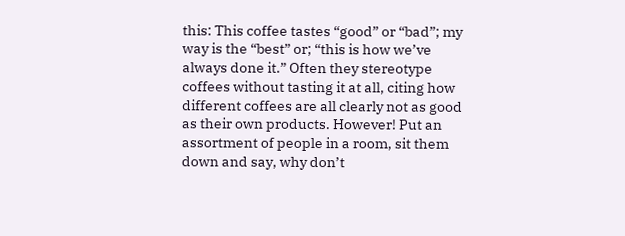this: This coffee tastes “good” or “bad”; my way is the “best” or; “this is how we’ve always done it.” Often they stereotype coffees without tasting it at all, citing how different coffees are all clearly not as good as their own products. However! Put an assortment of people in a room, sit them down and say, why don’t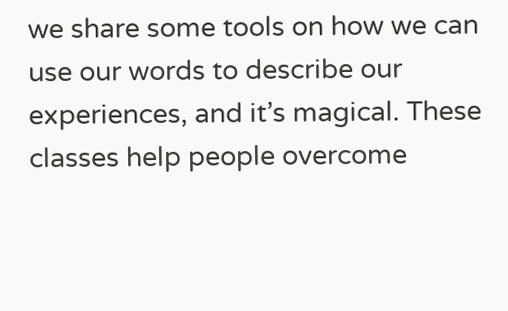we share some tools on how we can use our words to describe our experiences, and it’s magical. These classes help people overcome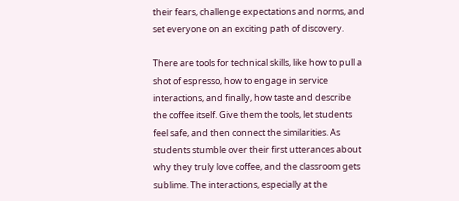their fears, challenge expectations and norms, and set everyone on an exciting path of discovery.

There are tools for technical skills, like how to pull a shot of espresso, how to engage in service interactions, and finally, how taste and describe the coffee itself. Give them the tools, let students feel safe, and then connect the similarities. As students stumble over their first utterances about why they truly love coffee, and the classroom gets sublime. The interactions, especially at the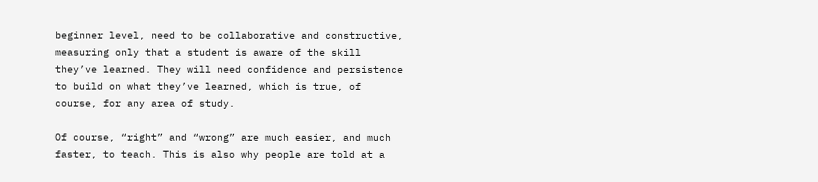beginner level, need to be collaborative and constructive, measuring only that a student is aware of the skill they’ve learned. They will need confidence and persistence to build on what they’ve learned, which is true, of course, for any area of study.

Of course, “right” and “wrong” are much easier, and much faster, to teach. This is also why people are told at a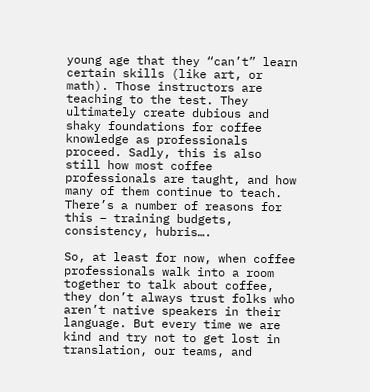young age that they “can’t” learn certain skills (like art, or math). Those instructors are teaching to the test. They ultimately create dubious and shaky foundations for coffee knowledge as professionals proceed. Sadly, this is also still how most coffee professionals are taught, and how many of them continue to teach. There’s a number of reasons for this – training budgets, consistency, hubris….

So, at least for now, when coffee professionals walk into a room together to talk about coffee, they don’t always trust folks who aren’t native speakers in their language. But every time we are kind and try not to get lost in translation, our teams, and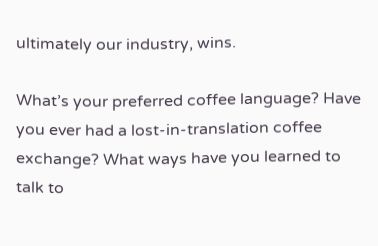ultimately our industry, wins.

What’s your preferred coffee language? Have you ever had a lost-in-translation coffee exchange? What ways have you learned to talk to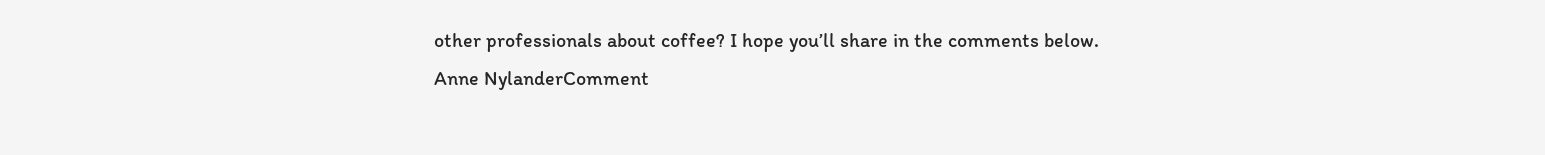other professionals about coffee? I hope you’ll share in the comments below.
Anne NylanderComment